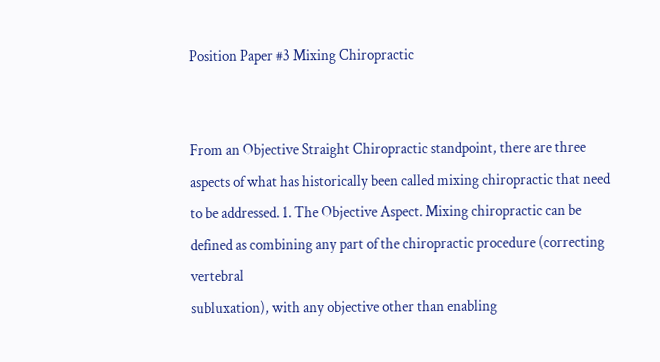Position Paper #3 Mixing Chiropractic


From an Objective Straight Chiropractic standpoint, there are three aspects of what has historically been called mixing chiropractic that need to be addressed. 1. The Objective Aspect. Mixing chiropractic can be defined as combining any part of the chiropractic procedure (correcting vertebral
subluxation), with any objective other than enabling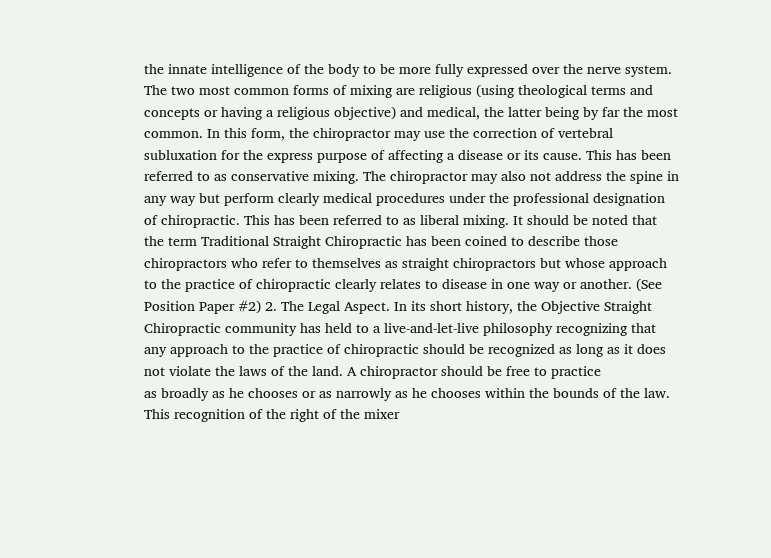the innate intelligence of the body to be more fully expressed over the nerve system. The two most common forms of mixing are religious (using theological terms and concepts or having a religious objective) and medical, the latter being by far the most common. In this form, the chiropractor may use the correction of vertebral subluxation for the express purpose of affecting a disease or its cause. This has been referred to as conservative mixing. The chiropractor may also not address the spine in any way but perform clearly medical procedures under the professional designation of chiropractic. This has been referred to as liberal mixing. It should be noted that the term Traditional Straight Chiropractic has been coined to describe those chiropractors who refer to themselves as straight chiropractors but whose approach to the practice of chiropractic clearly relates to disease in one way or another. (See Position Paper #2) 2. The Legal Aspect. In its short history, the Objective Straight Chiropractic community has held to a live-and-let-live philosophy recognizing that any approach to the practice of chiropractic should be recognized as long as it does not violate the laws of the land. A chiropractor should be free to practice
as broadly as he chooses or as narrowly as he chooses within the bounds of the law. This recognition of the right of the mixer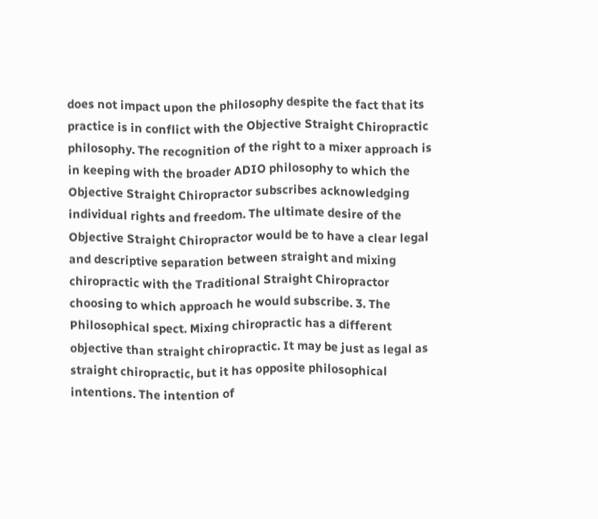does not impact upon the philosophy despite the fact that its practice is in conflict with the Objective Straight Chiropractic philosophy. The recognition of the right to a mixer approach is in keeping with the broader ADIO philosophy to which the Objective Straight Chiropractor subscribes acknowledging individual rights and freedom. The ultimate desire of the Objective Straight Chiropractor would be to have a clear legal and descriptive separation between straight and mixing chiropractic with the Traditional Straight Chiropractor choosing to which approach he would subscribe. 3. The Philosophical spect. Mixing chiropractic has a different objective than straight chiropractic. It may be just as legal as straight chiropractic, but it has opposite philosophical intentions. The intention of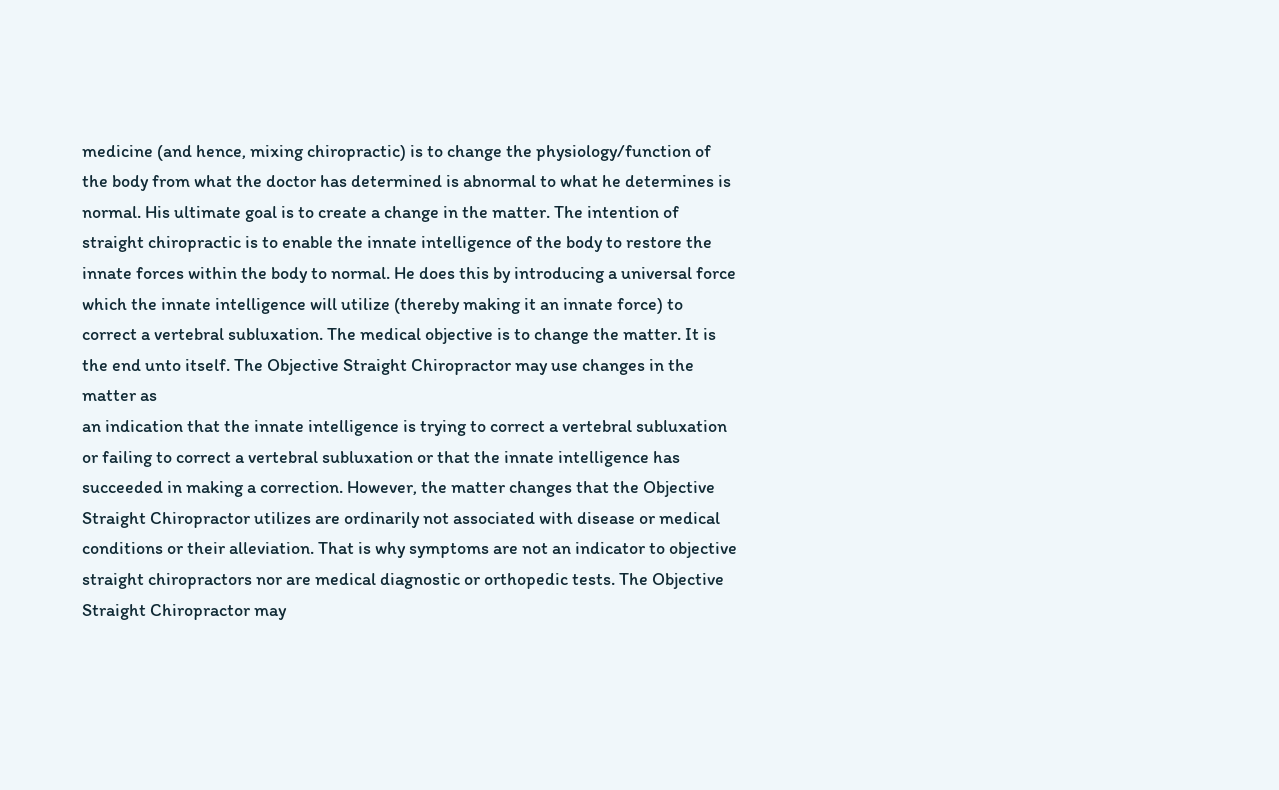medicine (and hence, mixing chiropractic) is to change the physiology/function of the body from what the doctor has determined is abnormal to what he determines is normal. His ultimate goal is to create a change in the matter. The intention of straight chiropractic is to enable the innate intelligence of the body to restore the innate forces within the body to normal. He does this by introducing a universal force which the innate intelligence will utilize (thereby making it an innate force) to correct a vertebral subluxation. The medical objective is to change the matter. It is the end unto itself. The Objective Straight Chiropractor may use changes in the matter as
an indication that the innate intelligence is trying to correct a vertebral subluxation or failing to correct a vertebral subluxation or that the innate intelligence has succeeded in making a correction. However, the matter changes that the Objective Straight Chiropractor utilizes are ordinarily not associated with disease or medical conditions or their alleviation. That is why symptoms are not an indicator to objective straight chiropractors nor are medical diagnostic or orthopedic tests. The Objective Straight Chiropractor may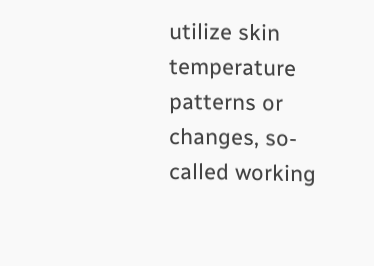utilize skin temperature patterns or changes, so-called working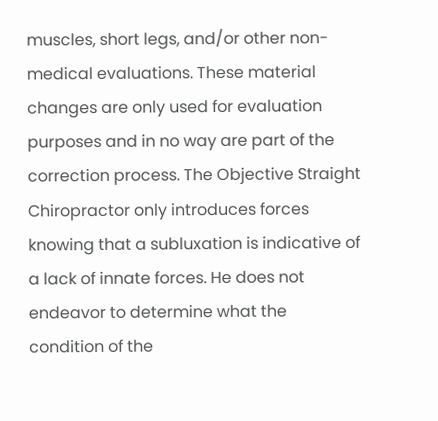muscles, short legs, and/or other non-medical evaluations. These material changes are only used for evaluation purposes and in no way are part of the correction process. The Objective Straight Chiropractor only introduces forces knowing that a subluxation is indicative of a lack of innate forces. He does not endeavor to determine what the condition of the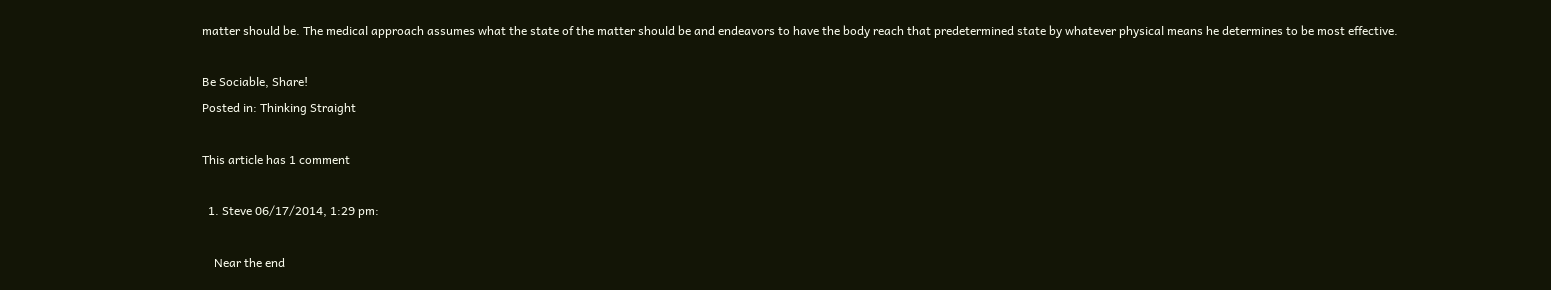matter should be. The medical approach assumes what the state of the matter should be and endeavors to have the body reach that predetermined state by whatever physical means he determines to be most effective.

Be Sociable, Share!
Posted in: Thinking Straight

This article has 1 comment

  1. Steve 06/17/2014, 1:29 pm:

    Near the end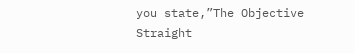you state,”The Objective Straight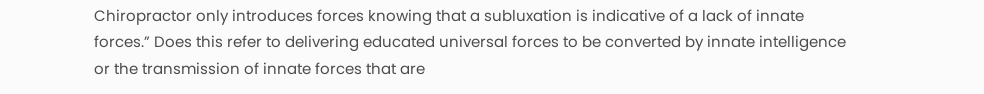Chiropractor only introduces forces knowing that a subluxation is indicative of a lack of innate forces.” Does this refer to delivering educated universal forces to be converted by innate intelligence or the transmission of innate forces that are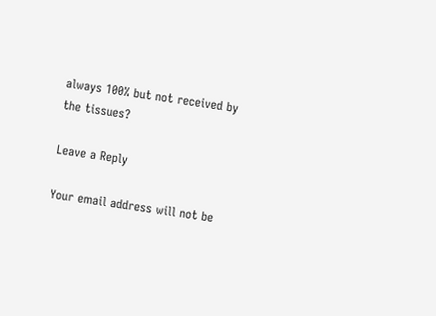always 100% but not received by the tissues?

Leave a Reply

Your email address will not be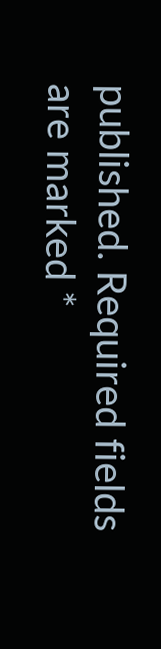published. Required fields are marked *